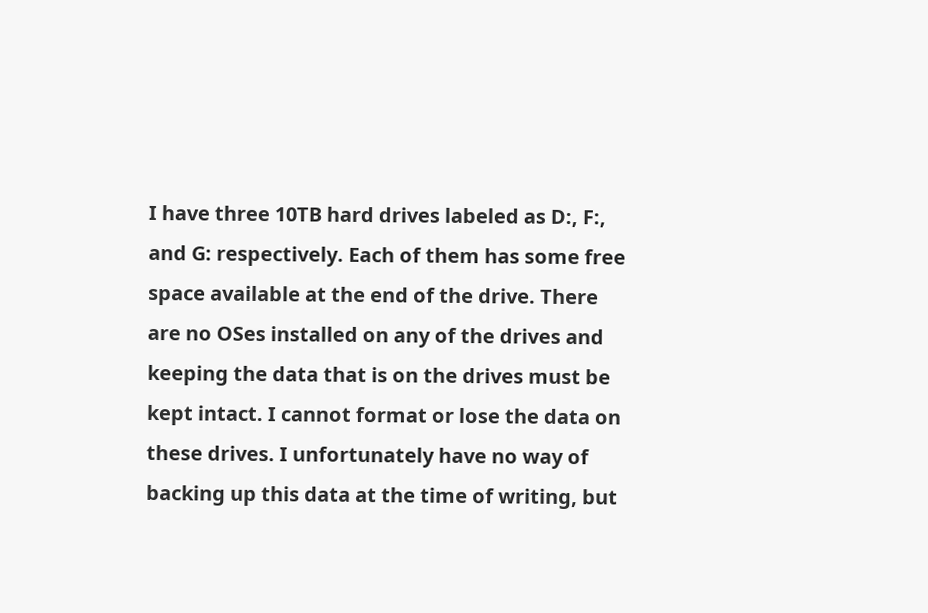I have three 10TB hard drives labeled as D:, F:, and G: respectively. Each of them has some free space available at the end of the drive. There are no OSes installed on any of the drives and keeping the data that is on the drives must be kept intact. I cannot format or lose the data on these drives. I unfortunately have no way of backing up this data at the time of writing, but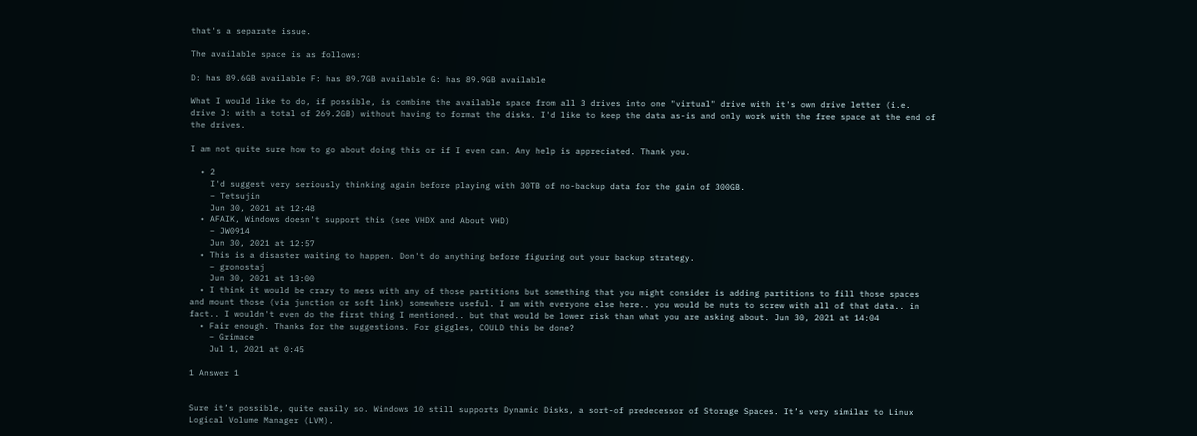that's a separate issue.

The available space is as follows:

D: has 89.6GB available F: has 89.7GB available G: has 89.9GB available

What I would like to do, if possible, is combine the available space from all 3 drives into one "virtual" drive with it's own drive letter (i.e. drive J: with a total of 269.2GB) without having to format the disks. I'd like to keep the data as-is and only work with the free space at the end of the drives.

I am not quite sure how to go about doing this or if I even can. Any help is appreciated. Thank you.

  • 2
    I'd suggest very seriously thinking again before playing with 30TB of no-backup data for the gain of 300GB.
    – Tetsujin
    Jun 30, 2021 at 12:48
  • AFAIK, Windows doesn't support this (see VHDX and About VHD)
    – JW0914
    Jun 30, 2021 at 12:57
  • This is a disaster waiting to happen. Don't do anything before figuring out your backup strategy.
    – gronostaj
    Jun 30, 2021 at 13:00
  • I think it would be crazy to mess with any of those partitions but something that you might consider is adding partitions to fill those spaces and mount those (via junction or soft link) somewhere useful. I am with everyone else here.. you would be nuts to screw with all of that data.. in fact.. I wouldn't even do the first thing I mentioned.. but that would be lower risk than what you are asking about. Jun 30, 2021 at 14:04
  • Fair enough. Thanks for the suggestions. For giggles, COULD this be done?
    – Grimace
    Jul 1, 2021 at 0:45

1 Answer 1


Sure it’s possible, quite easily so. Windows 10 still supports Dynamic Disks, a sort-of predecessor of Storage Spaces. It’s very similar to Linux Logical Volume Manager (LVM).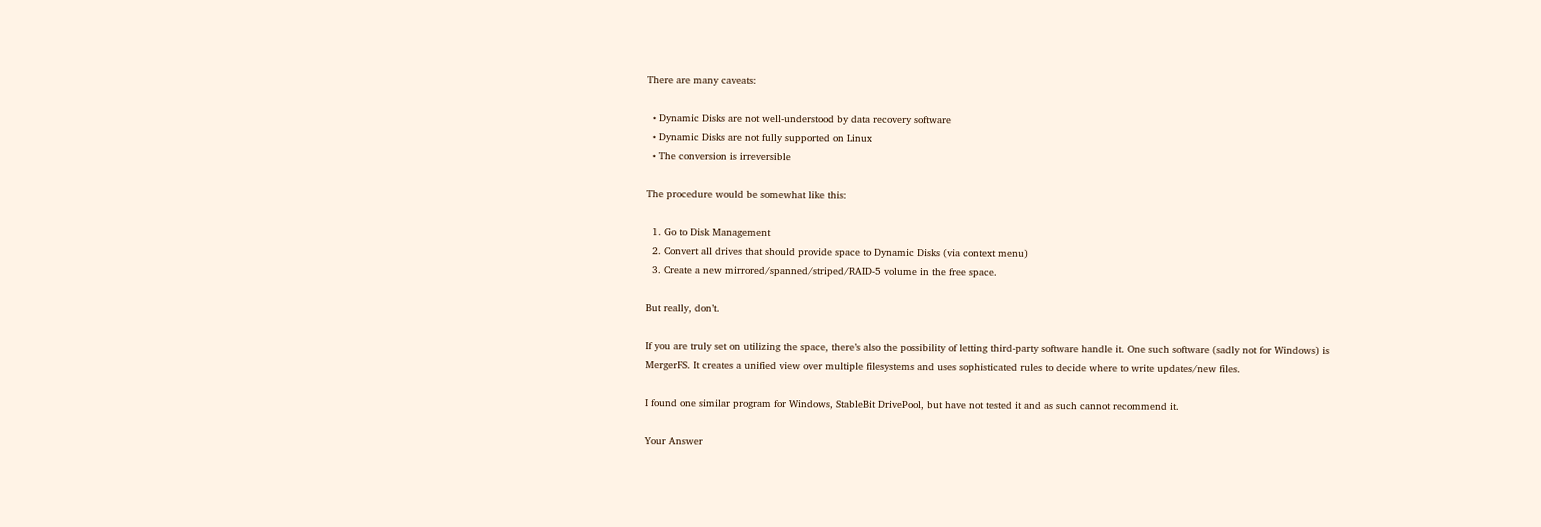There are many caveats:

  • Dynamic Disks are not well-understood by data recovery software
  • Dynamic Disks are not fully supported on Linux
  • The conversion is irreversible

The procedure would be somewhat like this:

  1. Go to Disk Management
  2. Convert all drives that should provide space to Dynamic Disks (via context menu)
  3. Create a new mirrored/spanned/striped/RAID-5 volume in the free space.

But really, don’t.

If you are truly set on utilizing the space, there’s also the possibility of letting third-party software handle it. One such software (sadly not for Windows) is MergerFS. It creates a unified view over multiple filesystems and uses sophisticated rules to decide where to write updates/new files.

I found one similar program for Windows, StableBit DrivePool, but have not tested it and as such cannot recommend it.

Your Answer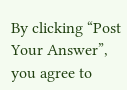By clicking “Post Your Answer”, you agree to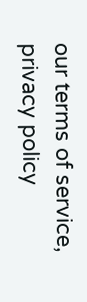our terms of service, privacy policy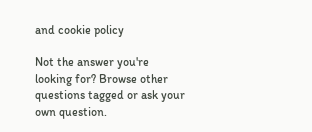and cookie policy

Not the answer you're looking for? Browse other questions tagged or ask your own question.